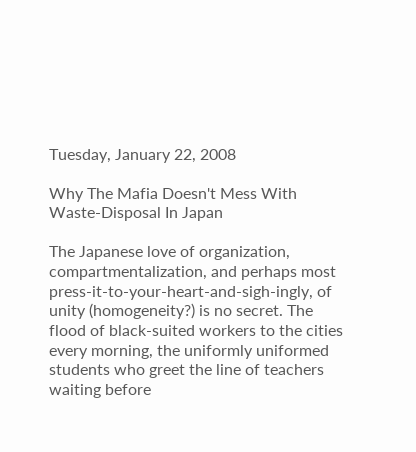Tuesday, January 22, 2008

Why The Mafia Doesn't Mess With Waste-Disposal In Japan

The Japanese love of organization, compartmentalization, and perhaps most press-it-to-your-heart-and-sigh-ingly, of unity (homogeneity?) is no secret. The flood of black-suited workers to the cities every morning, the uniformly uniformed students who greet the line of teachers waiting before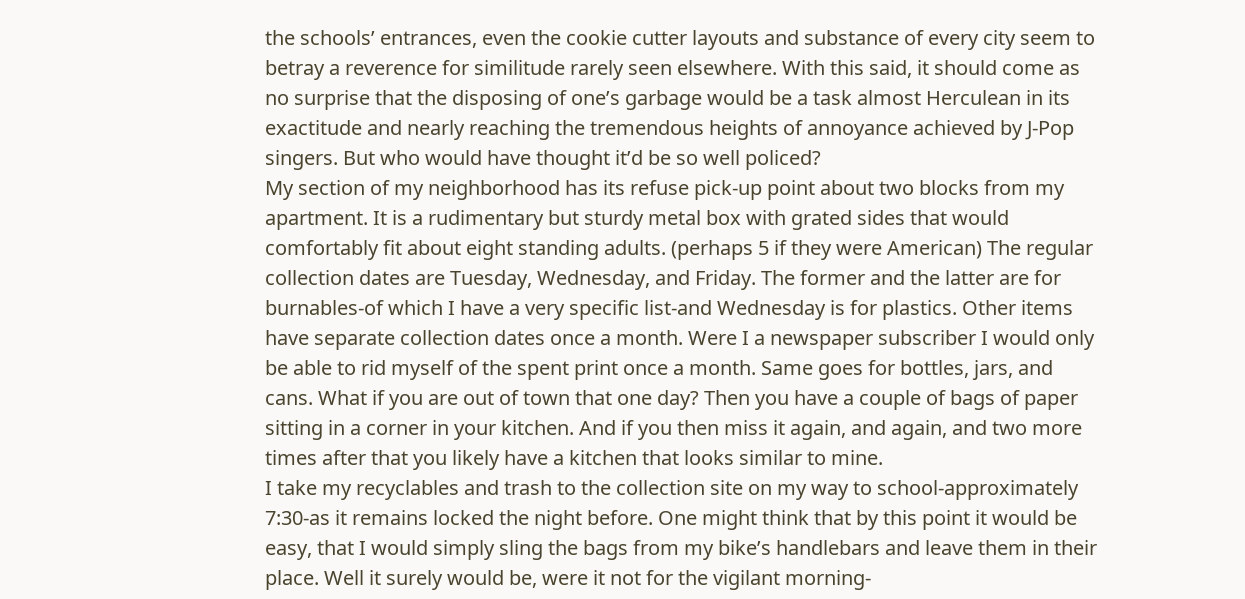the schools’ entrances, even the cookie cutter layouts and substance of every city seem to betray a reverence for similitude rarely seen elsewhere. With this said, it should come as no surprise that the disposing of one’s garbage would be a task almost Herculean in its exactitude and nearly reaching the tremendous heights of annoyance achieved by J-Pop singers. But who would have thought it’d be so well policed?
My section of my neighborhood has its refuse pick-up point about two blocks from my apartment. It is a rudimentary but sturdy metal box with grated sides that would comfortably fit about eight standing adults. (perhaps 5 if they were American) The regular collection dates are Tuesday, Wednesday, and Friday. The former and the latter are for burnables-of which I have a very specific list-and Wednesday is for plastics. Other items have separate collection dates once a month. Were I a newspaper subscriber I would only be able to rid myself of the spent print once a month. Same goes for bottles, jars, and cans. What if you are out of town that one day? Then you have a couple of bags of paper sitting in a corner in your kitchen. And if you then miss it again, and again, and two more times after that you likely have a kitchen that looks similar to mine.
I take my recyclables and trash to the collection site on my way to school-approximately 7:30-as it remains locked the night before. One might think that by this point it would be easy, that I would simply sling the bags from my bike’s handlebars and leave them in their place. Well it surely would be, were it not for the vigilant morning-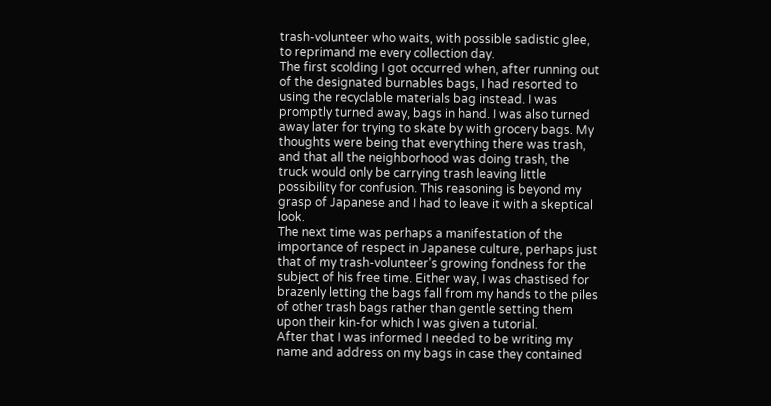trash-volunteer who waits, with possible sadistic glee, to reprimand me every collection day.
The first scolding I got occurred when, after running out of the designated burnables bags, I had resorted to using the recyclable materials bag instead. I was promptly turned away, bags in hand. I was also turned away later for trying to skate by with grocery bags. My thoughts were being that everything there was trash, and that all the neighborhood was doing trash, the truck would only be carrying trash leaving little possibility for confusion. This reasoning is beyond my grasp of Japanese and I had to leave it with a skeptical look.
The next time was perhaps a manifestation of the importance of respect in Japanese culture, perhaps just that of my trash-volunteer’s growing fondness for the subject of his free time. Either way, I was chastised for brazenly letting the bags fall from my hands to the piles of other trash bags rather than gentle setting them upon their kin-for which I was given a tutorial.
After that I was informed I needed to be writing my name and address on my bags in case they contained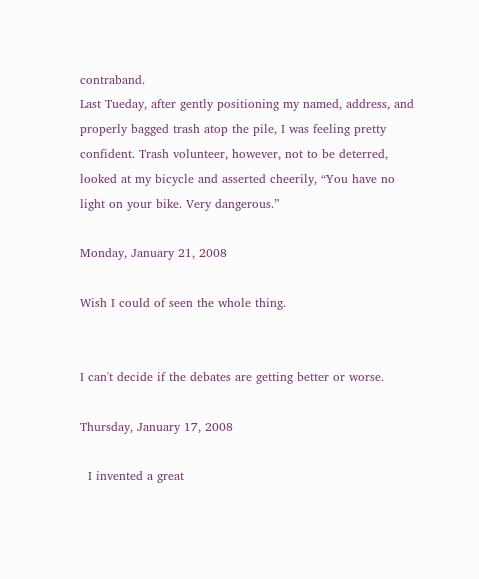contraband.
Last Tueday, after gently positioning my named, address, and properly bagged trash atop the pile, I was feeling pretty confident. Trash volunteer, however, not to be deterred, looked at my bicycle and asserted cheerily, “You have no light on your bike. Very dangerous.”

Monday, January 21, 2008

Wish I could of seen the whole thing.


I can't decide if the debates are getting better or worse.

Thursday, January 17, 2008

  I invented a great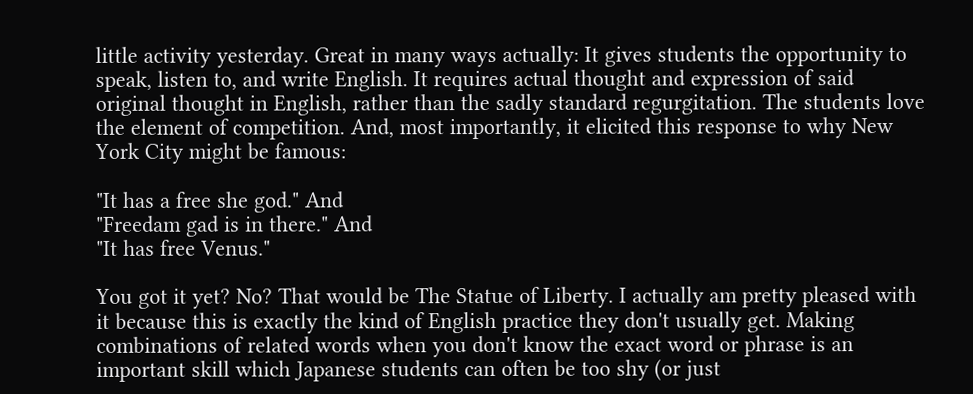little activity yesterday. Great in many ways actually: It gives students the opportunity to speak, listen to, and write English. It requires actual thought and expression of said original thought in English, rather than the sadly standard regurgitation. The students love the element of competition. And, most importantly, it elicited this response to why New York City might be famous:

"It has a free she god." And
"Freedam gad is in there." And
"It has free Venus."

You got it yet? No? That would be The Statue of Liberty. I actually am pretty pleased with it because this is exactly the kind of English practice they don't usually get. Making combinations of related words when you don't know the exact word or phrase is an important skill which Japanese students can often be too shy (or just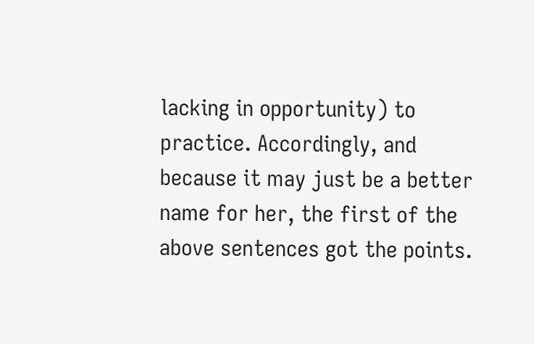lacking in opportunity) to practice. Accordingly, and because it may just be a better name for her, the first of the above sentences got the points.